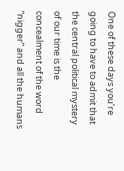One of these days you’re going to have to admit that the central political mystery of our time is the concealment of the word “nigger” and all the humans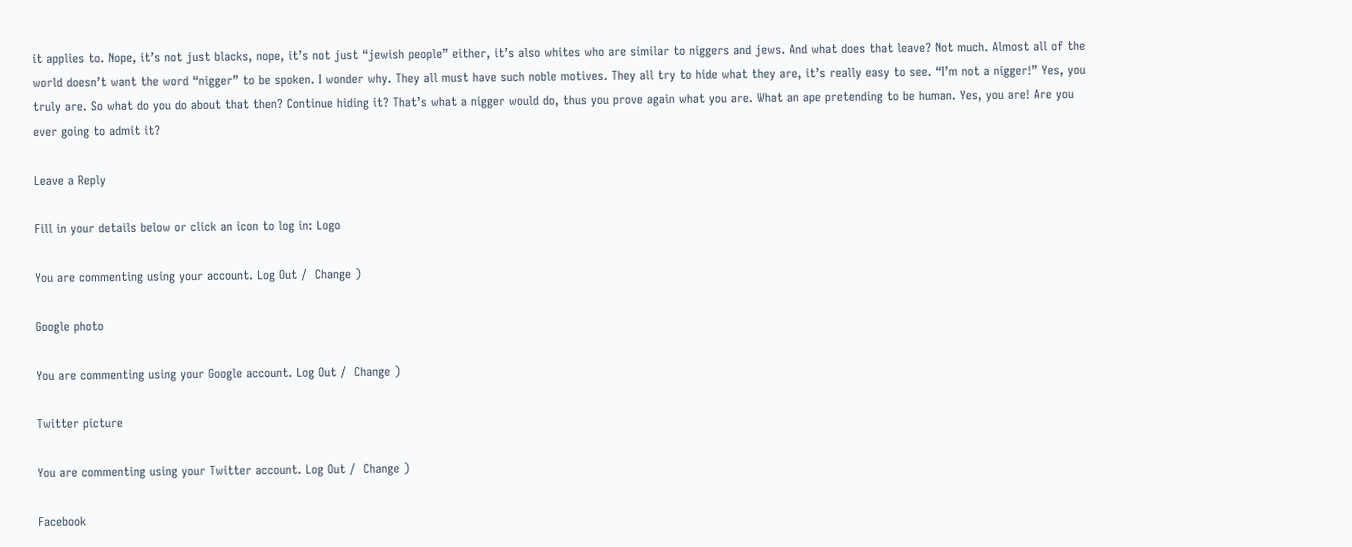it applies to. Nope, it’s not just blacks, nope, it’s not just “jewish people” either, it’s also whites who are similar to niggers and jews. And what does that leave? Not much. Almost all of the world doesn’t want the word “nigger” to be spoken. I wonder why. They all must have such noble motives. They all try to hide what they are, it’s really easy to see. “I’m not a nigger!” Yes, you truly are. So what do you do about that then? Continue hiding it? That’s what a nigger would do, thus you prove again what you are. What an ape pretending to be human. Yes, you are! Are you ever going to admit it?

Leave a Reply

Fill in your details below or click an icon to log in: Logo

You are commenting using your account. Log Out /  Change )

Google photo

You are commenting using your Google account. Log Out /  Change )

Twitter picture

You are commenting using your Twitter account. Log Out /  Change )

Facebook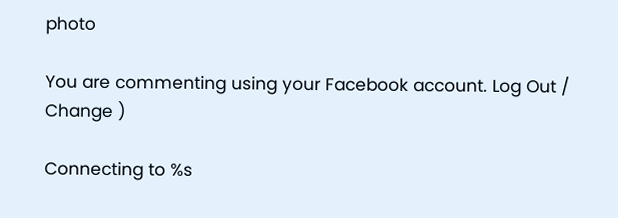photo

You are commenting using your Facebook account. Log Out /  Change )

Connecting to %s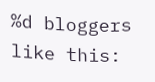%d bloggers like this: